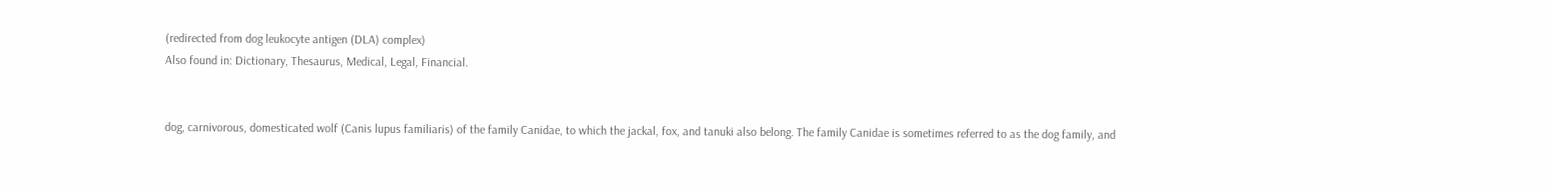(redirected from dog leukocyte antigen (DLA) complex)
Also found in: Dictionary, Thesaurus, Medical, Legal, Financial.


dog, carnivorous, domesticated wolf (Canis lupus familiaris) of the family Canidae, to which the jackal, fox, and tanuki also belong. The family Canidae is sometimes referred to as the dog family, and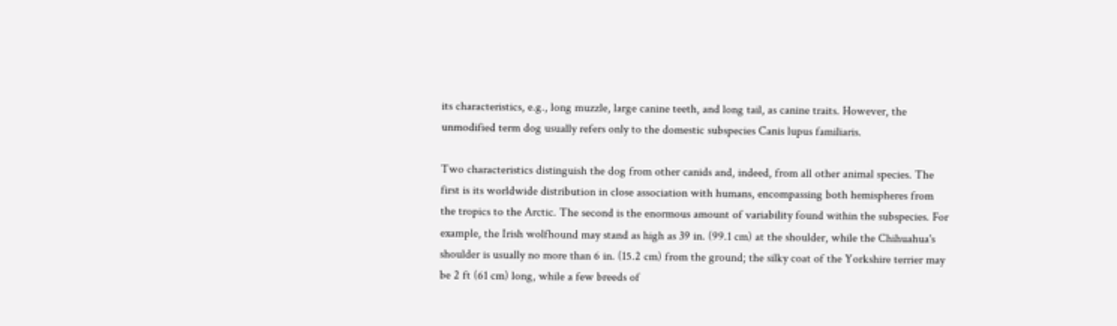its characteristics, e.g., long muzzle, large canine teeth, and long tail, as canine traits. However, the unmodified term dog usually refers only to the domestic subspecies Canis lupus familiaris.

Two characteristics distinguish the dog from other canids and, indeed, from all other animal species. The first is its worldwide distribution in close association with humans, encompassing both hemispheres from the tropics to the Arctic. The second is the enormous amount of variability found within the subspecies. For example, the Irish wolfhound may stand as high as 39 in. (99.1 cm) at the shoulder, while the Chihuahua's shoulder is usually no more than 6 in. (15.2 cm) from the ground; the silky coat of the Yorkshire terrier may be 2 ft (61 cm) long, while a few breeds of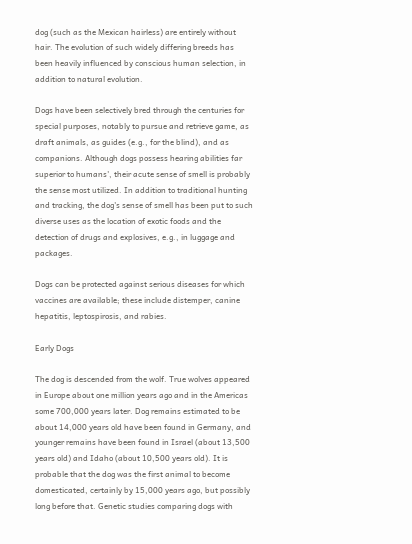dog (such as the Mexican hairless) are entirely without hair. The evolution of such widely differing breeds has been heavily influenced by conscious human selection, in addition to natural evolution.

Dogs have been selectively bred through the centuries for special purposes, notably to pursue and retrieve game, as draft animals, as guides (e.g., for the blind), and as companions. Although dogs possess hearing abilities far superior to humans', their acute sense of smell is probably the sense most utilized. In addition to traditional hunting and tracking, the dog's sense of smell has been put to such diverse uses as the location of exotic foods and the detection of drugs and explosives, e.g., in luggage and packages.

Dogs can be protected against serious diseases for which vaccines are available; these include distemper, canine hepatitis, leptospirosis, and rabies.

Early Dogs

The dog is descended from the wolf. True wolves appeared in Europe about one million years ago and in the Americas some 700,000 years later. Dog remains estimated to be about 14,000 years old have been found in Germany, and younger remains have been found in Israel (about 13,500 years old) and Idaho (about 10,500 years old). It is probable that the dog was the first animal to become domesticated, certainly by 15,000 years ago, but possibly long before that. Genetic studies comparing dogs with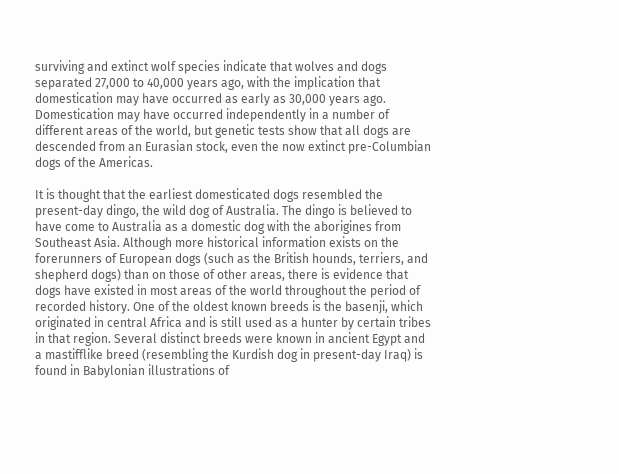surviving and extinct wolf species indicate that wolves and dogs separated 27,000 to 40,000 years ago, with the implication that domestication may have occurred as early as 30,000 years ago. Domestication may have occurred independently in a number of different areas of the world, but genetic tests show that all dogs are descended from an Eurasian stock, even the now extinct pre-Columbian dogs of the Americas.

It is thought that the earliest domesticated dogs resembled the present-day dingo, the wild dog of Australia. The dingo is believed to have come to Australia as a domestic dog with the aborigines from Southeast Asia. Although more historical information exists on the forerunners of European dogs (such as the British hounds, terriers, and shepherd dogs) than on those of other areas, there is evidence that dogs have existed in most areas of the world throughout the period of recorded history. One of the oldest known breeds is the basenji, which originated in central Africa and is still used as a hunter by certain tribes in that region. Several distinct breeds were known in ancient Egypt and a mastifflike breed (resembling the Kurdish dog in present-day Iraq) is found in Babylonian illustrations of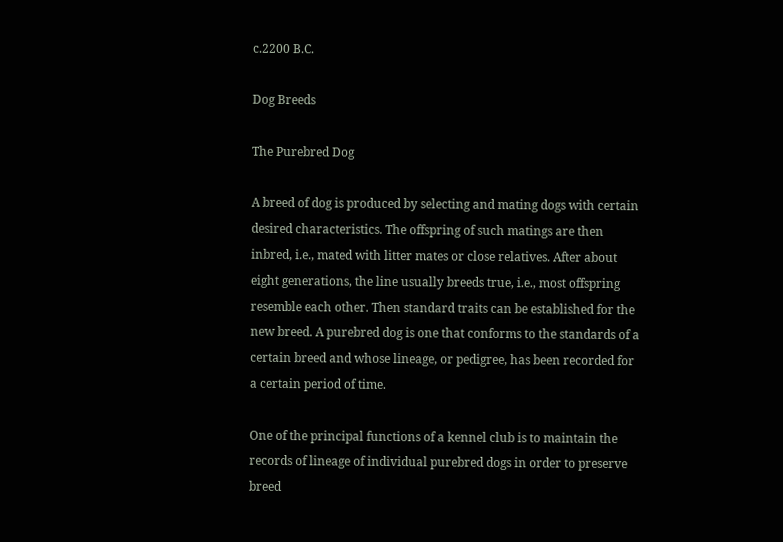c.2200 B.C.

Dog Breeds

The Purebred Dog

A breed of dog is produced by selecting and mating dogs with certain desired characteristics. The offspring of such matings are then inbred, i.e., mated with litter mates or close relatives. After about eight generations, the line usually breeds true, i.e., most offspring resemble each other. Then standard traits can be established for the new breed. A purebred dog is one that conforms to the standards of a certain breed and whose lineage, or pedigree, has been recorded for a certain period of time.

One of the principal functions of a kennel club is to maintain the records of lineage of individual purebred dogs in order to preserve breed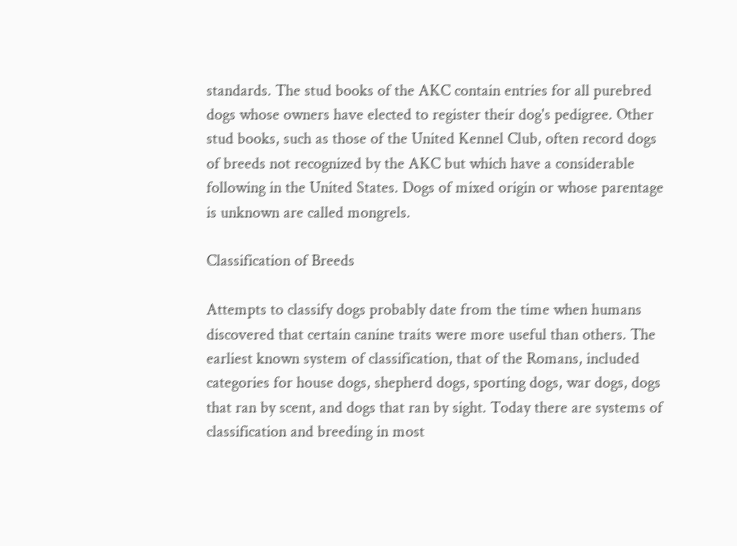standards. The stud books of the AKC contain entries for all purebred dogs whose owners have elected to register their dog's pedigree. Other stud books, such as those of the United Kennel Club, often record dogs of breeds not recognized by the AKC but which have a considerable following in the United States. Dogs of mixed origin or whose parentage is unknown are called mongrels.

Classification of Breeds

Attempts to classify dogs probably date from the time when humans discovered that certain canine traits were more useful than others. The earliest known system of classification, that of the Romans, included categories for house dogs, shepherd dogs, sporting dogs, war dogs, dogs that ran by scent, and dogs that ran by sight. Today there are systems of classification and breeding in most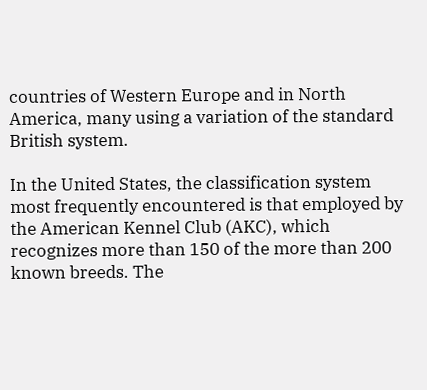countries of Western Europe and in North America, many using a variation of the standard British system.

In the United States, the classification system most frequently encountered is that employed by the American Kennel Club (AKC), which recognizes more than 150 of the more than 200 known breeds. The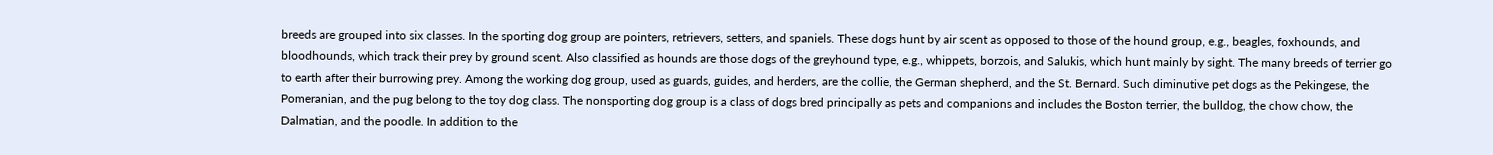breeds are grouped into six classes. In the sporting dog group are pointers, retrievers, setters, and spaniels. These dogs hunt by air scent as opposed to those of the hound group, e.g., beagles, foxhounds, and bloodhounds, which track their prey by ground scent. Also classified as hounds are those dogs of the greyhound type, e.g., whippets, borzois, and Salukis, which hunt mainly by sight. The many breeds of terrier go to earth after their burrowing prey. Among the working dog group, used as guards, guides, and herders, are the collie, the German shepherd, and the St. Bernard. Such diminutive pet dogs as the Pekingese, the Pomeranian, and the pug belong to the toy dog class. The nonsporting dog group is a class of dogs bred principally as pets and companions and includes the Boston terrier, the bulldog, the chow chow, the Dalmatian, and the poodle. In addition to the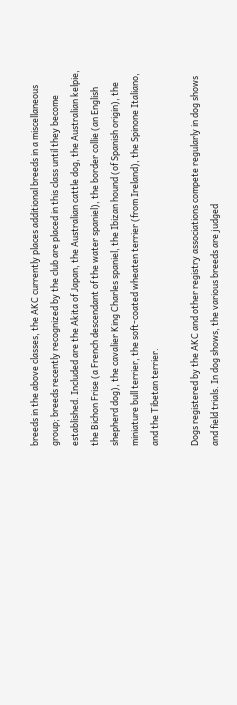breeds in the above classes, the AKC currently places additional breeds in a miscellaneous group; breeds recently recognized by the club are placed in this class until they become established. Included are the Akita of Japan, the Australian cattle dog, the Australian kelpie, the Bichon Frise (a French descendant of the water spaniel), the border collie (an English shepherd dog), the cavalier King Charles spaniel, the Ibizan hound (of Spanish origin), the miniature bull terrier, the soft-coated wheaten terrier (from Ireland), the Spinone Italiano, and the Tibetan terrier.

Dogs registered by the AKC and other registry associations compete regularly in dog shows and field trials. In dog shows, the various breeds are judged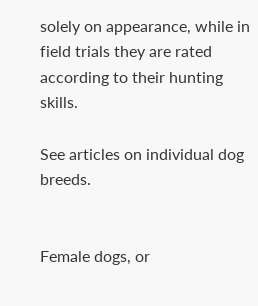solely on appearance, while in field trials they are rated according to their hunting skills.

See articles on individual dog breeds.


Female dogs, or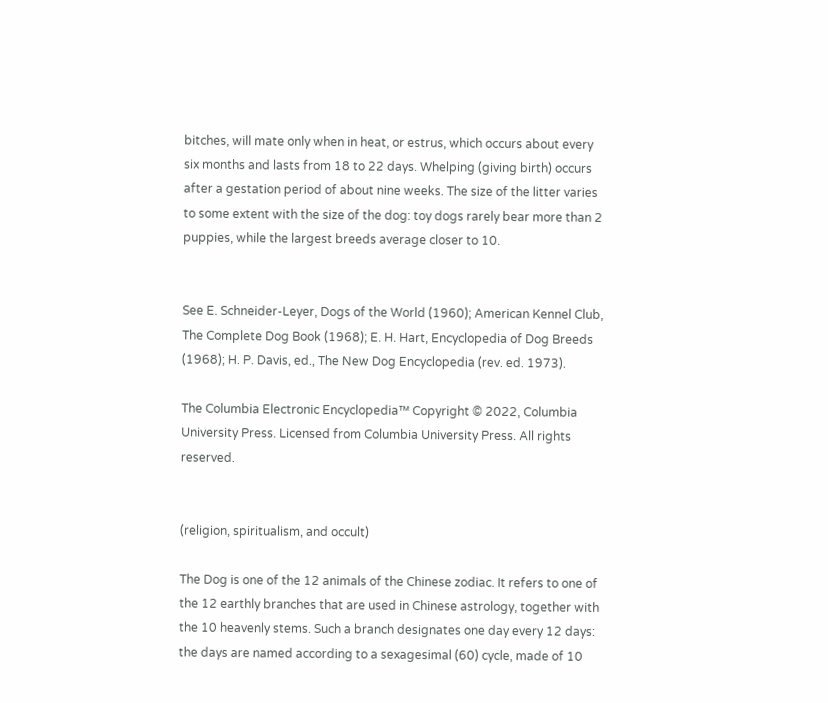bitches, will mate only when in heat, or estrus, which occurs about every six months and lasts from 18 to 22 days. Whelping (giving birth) occurs after a gestation period of about nine weeks. The size of the litter varies to some extent with the size of the dog: toy dogs rarely bear more than 2 puppies, while the largest breeds average closer to 10.


See E. Schneider-Leyer, Dogs of the World (1960); American Kennel Club, The Complete Dog Book (1968); E. H. Hart, Encyclopedia of Dog Breeds (1968); H. P. Davis, ed., The New Dog Encyclopedia (rev. ed. 1973).

The Columbia Electronic Encyclopedia™ Copyright © 2022, Columbia University Press. Licensed from Columbia University Press. All rights reserved.


(religion, spiritualism, and occult)

The Dog is one of the 12 animals of the Chinese zodiac. It refers to one of the 12 earthly branches that are used in Chinese astrology, together with the 10 heavenly stems. Such a branch designates one day every 12 days: the days are named according to a sexagesimal (60) cycle, made of 10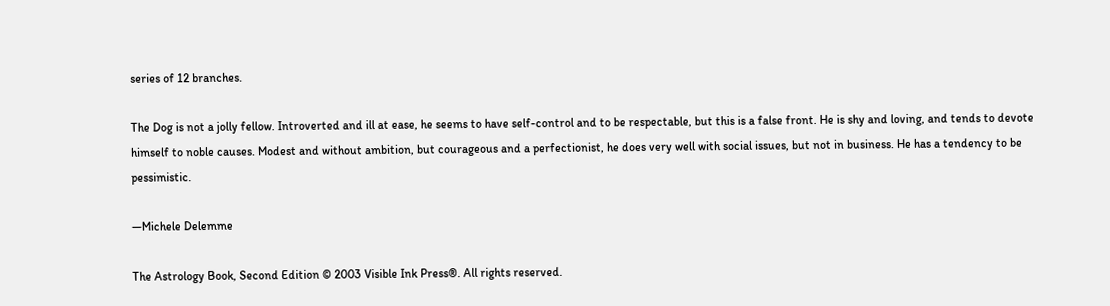series of 12 branches.

The Dog is not a jolly fellow. Introverted and ill at ease, he seems to have self-control and to be respectable, but this is a false front. He is shy and loving, and tends to devote himself to noble causes. Modest and without ambition, but courageous and a perfectionist, he does very well with social issues, but not in business. He has a tendency to be pessimistic.

—Michele Delemme

The Astrology Book, Second Edition © 2003 Visible Ink Press®. All rights reserved.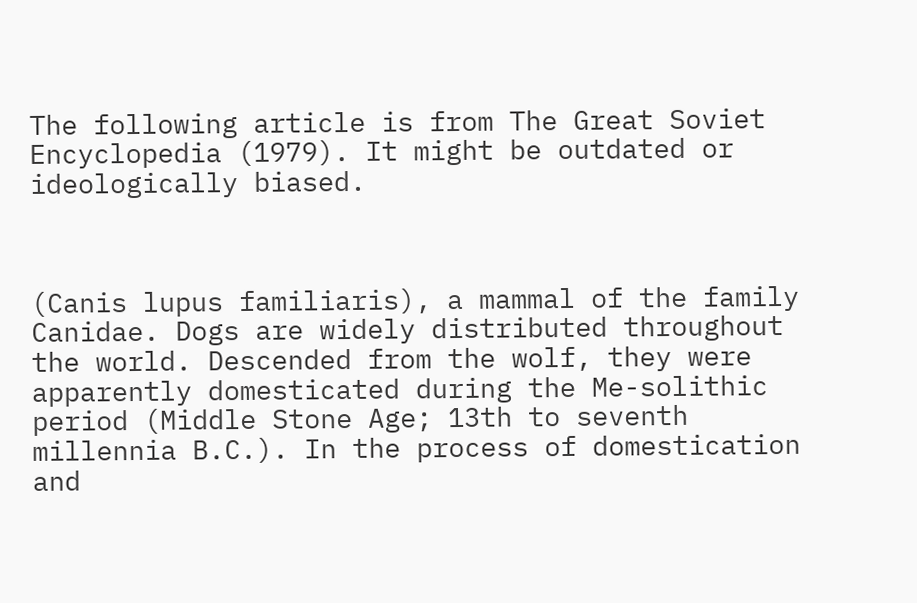The following article is from The Great Soviet Encyclopedia (1979). It might be outdated or ideologically biased.



(Canis lupus familiaris), a mammal of the family Canidae. Dogs are widely distributed throughout the world. Descended from the wolf, they were apparently domesticated during the Me-solithic period (Middle Stone Age; 13th to seventh millennia B.C.). In the process of domestication and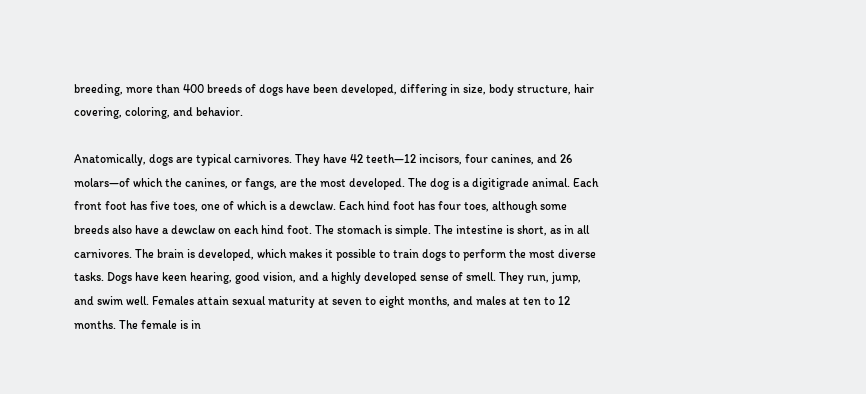breeding, more than 400 breeds of dogs have been developed, differing in size, body structure, hair covering, coloring, and behavior.

Anatomically, dogs are typical carnivores. They have 42 teeth—12 incisors, four canines, and 26 molars—of which the canines, or fangs, are the most developed. The dog is a digitigrade animal. Each front foot has five toes, one of which is a dewclaw. Each hind foot has four toes, although some breeds also have a dewclaw on each hind foot. The stomach is simple. The intestine is short, as in all carnivores. The brain is developed, which makes it possible to train dogs to perform the most diverse tasks. Dogs have keen hearing, good vision, and a highly developed sense of smell. They run, jump, and swim well. Females attain sexual maturity at seven to eight months, and males at ten to 12 months. The female is in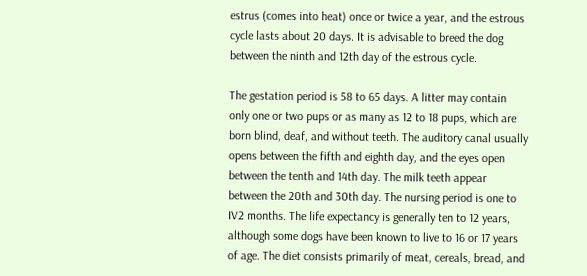estrus (comes into heat) once or twice a year, and the estrous cycle lasts about 20 days. It is advisable to breed the dog between the ninth and 12th day of the estrous cycle.

The gestation period is 58 to 65 days. A litter may contain only one or two pups or as many as 12 to 18 pups, which are born blind, deaf, and without teeth. The auditory canal usually opens between the fifth and eighth day, and the eyes open between the tenth and 14th day. The milk teeth appear between the 20th and 30th day. The nursing period is one to IV2 months. The life expectancy is generally ten to 12 years, although some dogs have been known to live to 16 or 17 years of age. The diet consists primarily of meat, cereals, bread, and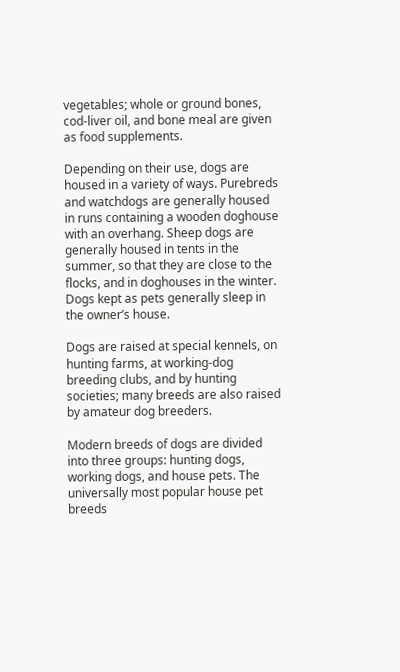vegetables; whole or ground bones, cod-liver oil, and bone meal are given as food supplements.

Depending on their use, dogs are housed in a variety of ways. Purebreds and watchdogs are generally housed in runs containing a wooden doghouse with an overhang. Sheep dogs are generally housed in tents in the summer, so that they are close to the flocks, and in doghouses in the winter. Dogs kept as pets generally sleep in the owner’s house.

Dogs are raised at special kennels, on hunting farms, at working-dog breeding clubs, and by hunting societies; many breeds are also raised by amateur dog breeders.

Modern breeds of dogs are divided into three groups: hunting dogs, working dogs, and house pets. The universally most popular house pet breeds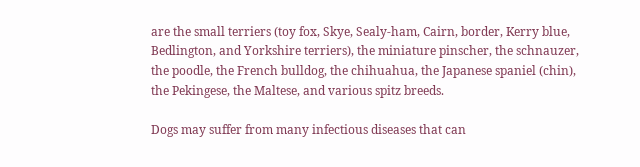are the small terriers (toy fox, Skye, Sealy-ham, Cairn, border, Kerry blue, Bedlington, and Yorkshire terriers), the miniature pinscher, the schnauzer, the poodle, the French bulldog, the chihuahua, the Japanese spaniel (chin), the Pekingese, the Maltese, and various spitz breeds.

Dogs may suffer from many infectious diseases that can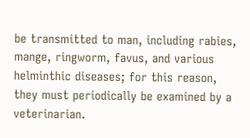be transmitted to man, including rabies, mange, ringworm, favus, and various helminthic diseases; for this reason, they must periodically be examined by a veterinarian.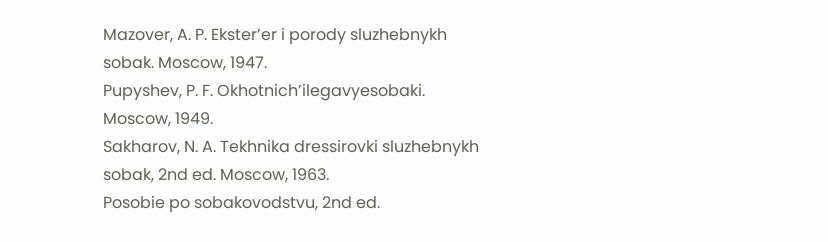Mazover, A. P. Ekster’er i porody sluzhebnykh sobak. Moscow, 1947.
Pupyshev, P. F. Okhotnich’ilegavyesobaki. Moscow, 1949.
Sakharov, N. A. Tekhnika dressirovki sluzhebnykh sobak, 2nd ed. Moscow, 1963.
Posobie po sobakovodstvu, 2nd ed.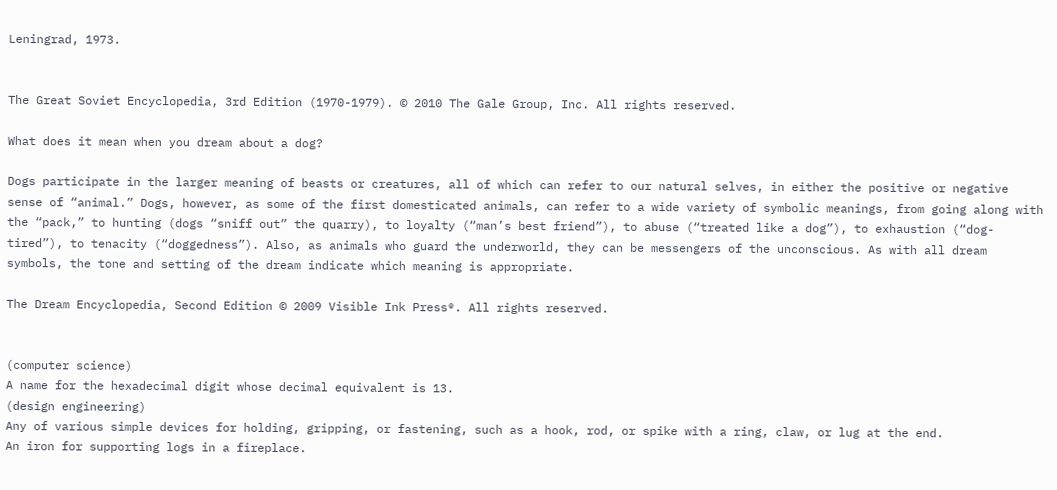Leningrad, 1973.


The Great Soviet Encyclopedia, 3rd Edition (1970-1979). © 2010 The Gale Group, Inc. All rights reserved.

What does it mean when you dream about a dog?

Dogs participate in the larger meaning of beasts or creatures, all of which can refer to our natural selves, in either the positive or negative sense of “animal.” Dogs, however, as some of the first domesticated animals, can refer to a wide variety of symbolic meanings, from going along with the “pack,” to hunting (dogs “sniff out” the quarry), to loyalty (“man’s best friend”), to abuse (“treated like a dog”), to exhaustion (“dog-tired”), to tenacity (“doggedness”). Also, as animals who guard the underworld, they can be messengers of the unconscious. As with all dream symbols, the tone and setting of the dream indicate which meaning is appropriate.

The Dream Encyclopedia, Second Edition © 2009 Visible Ink Press®. All rights reserved.


(computer science)
A name for the hexadecimal digit whose decimal equivalent is 13.
(design engineering)
Any of various simple devices for holding, gripping, or fastening, such as a hook, rod, or spike with a ring, claw, or lug at the end.
An iron for supporting logs in a fireplace.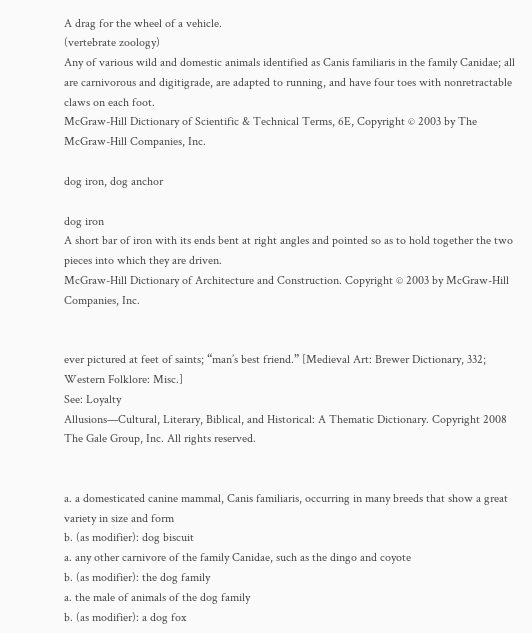A drag for the wheel of a vehicle.
(vertebrate zoology)
Any of various wild and domestic animals identified as Canis familiaris in the family Canidae; all are carnivorous and digitigrade, are adapted to running, and have four toes with nonretractable claws on each foot.
McGraw-Hill Dictionary of Scientific & Technical Terms, 6E, Copyright © 2003 by The McGraw-Hill Companies, Inc.

dog iron, dog anchor

dog iron
A short bar of iron with its ends bent at right angles and pointed so as to hold together the two pieces into which they are driven.
McGraw-Hill Dictionary of Architecture and Construction. Copyright © 2003 by McGraw-Hill Companies, Inc.


ever pictured at feet of saints; “man’s best friend.” [Medieval Art: Brewer Dictionary, 332; Western Folklore: Misc.]
See: Loyalty
Allusions—Cultural, Literary, Biblical, and Historical: A Thematic Dictionary. Copyright 2008 The Gale Group, Inc. All rights reserved.


a. a domesticated canine mammal, Canis familiaris, occurring in many breeds that show a great variety in size and form
b. (as modifier): dog biscuit
a. any other carnivore of the family Canidae, such as the dingo and coyote
b. (as modifier): the dog family
a. the male of animals of the dog family
b. (as modifier): a dog fox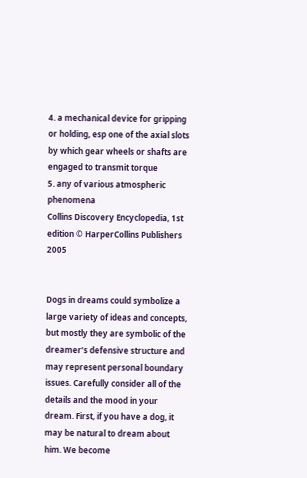4. a mechanical device for gripping or holding, esp one of the axial slots by which gear wheels or shafts are engaged to transmit torque
5. any of various atmospheric phenomena
Collins Discovery Encyclopedia, 1st edition © HarperCollins Publishers 2005


Dogs in dreams could symbolize a large variety of ideas and concepts, but mostly they are symbolic of the dreamer’s defensive structure and may represent personal boundary issues. Carefully consider all of the details and the mood in your dream. First, if you have a dog, it may be natural to dream about him. We become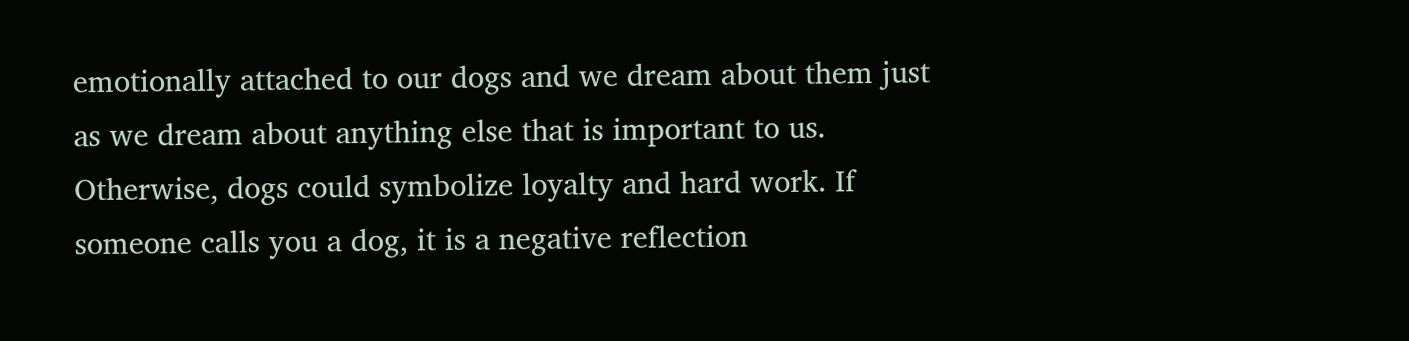emotionally attached to our dogs and we dream about them just as we dream about anything else that is important to us. Otherwise, dogs could symbolize loyalty and hard work. If someone calls you a dog, it is a negative reflection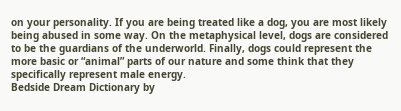on your personality. If you are being treated like a dog, you are most likely being abused in some way. On the metaphysical level, dogs are considered to be the guardians of the underworld. Finally, dogs could represent the more basic or “animal” parts of our nature and some think that they specifically represent male energy.
Bedside Dream Dictionary by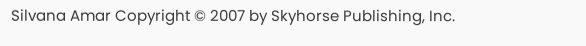Silvana Amar Copyright © 2007 by Skyhorse Publishing, Inc.